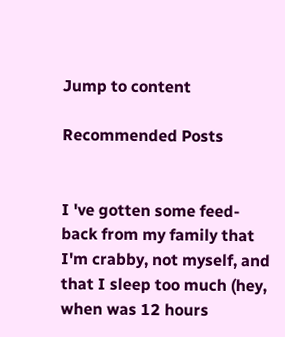Jump to content

Recommended Posts


I 've gotten some feed-back from my family that I'm crabby, not myself, and that I sleep too much (hey, when was 12 hours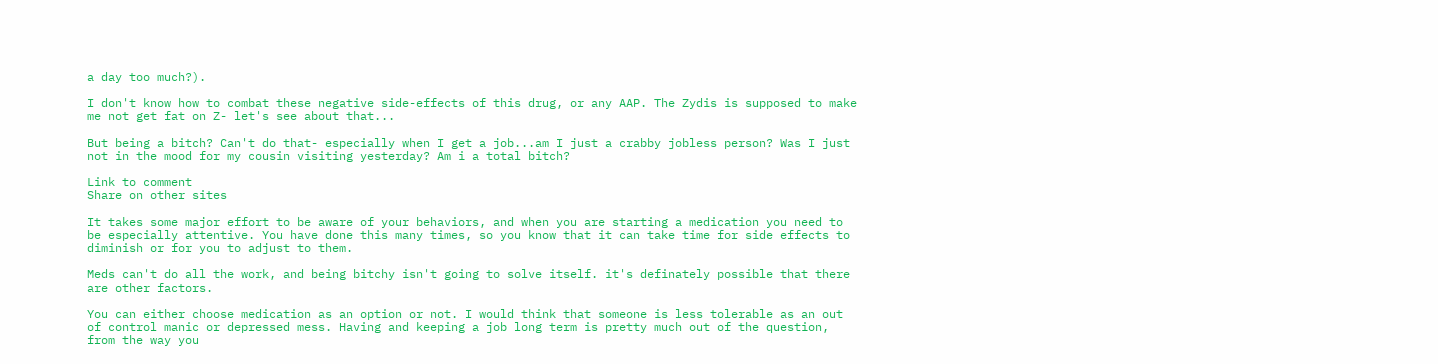a day too much?).

I don't know how to combat these negative side-effects of this drug, or any AAP. The Zydis is supposed to make me not get fat on Z- let's see about that...

But being a bitch? Can't do that- especially when I get a job...am I just a crabby jobless person? Was I just not in the mood for my cousin visiting yesterday? Am i a total bitch?

Link to comment
Share on other sites

It takes some major effort to be aware of your behaviors, and when you are starting a medication you need to be especially attentive. You have done this many times, so you know that it can take time for side effects to diminish or for you to adjust to them.

Meds can't do all the work, and being bitchy isn't going to solve itself. it's definately possible that there are other factors.

You can either choose medication as an option or not. I would think that someone is less tolerable as an out of control manic or depressed mess. Having and keeping a job long term is pretty much out of the question, from the way you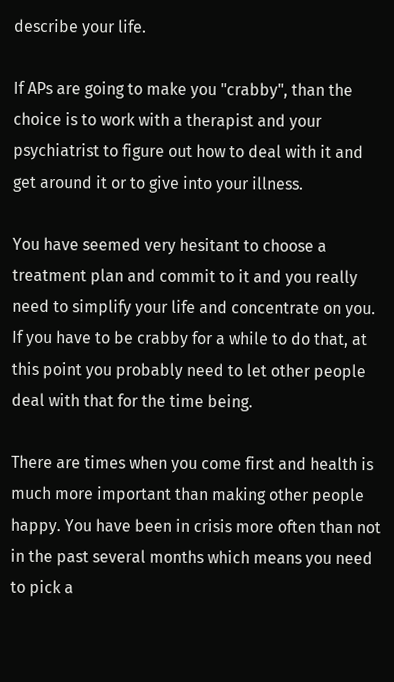describe your life.

If APs are going to make you "crabby", than the choice is to work with a therapist and your psychiatrist to figure out how to deal with it and get around it or to give into your illness.

You have seemed very hesitant to choose a treatment plan and commit to it and you really need to simplify your life and concentrate on you. If you have to be crabby for a while to do that, at this point you probably need to let other people deal with that for the time being.

There are times when you come first and health is much more important than making other people happy. You have been in crisis more often than not in the past several months which means you need to pick a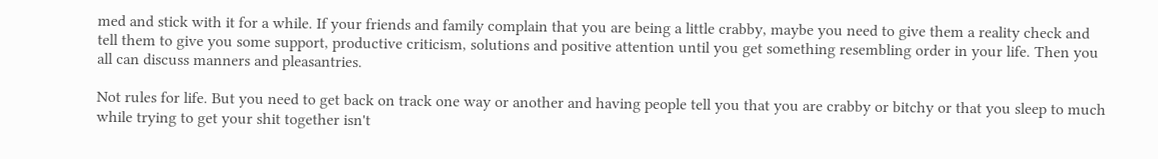med and stick with it for a while. If your friends and family complain that you are being a little crabby, maybe you need to give them a reality check and tell them to give you some support, productive criticism, solutions and positive attention until you get something resembling order in your life. Then you all can discuss manners and pleasantries.

Not rules for life. But you need to get back on track one way or another and having people tell you that you are crabby or bitchy or that you sleep to much while trying to get your shit together isn't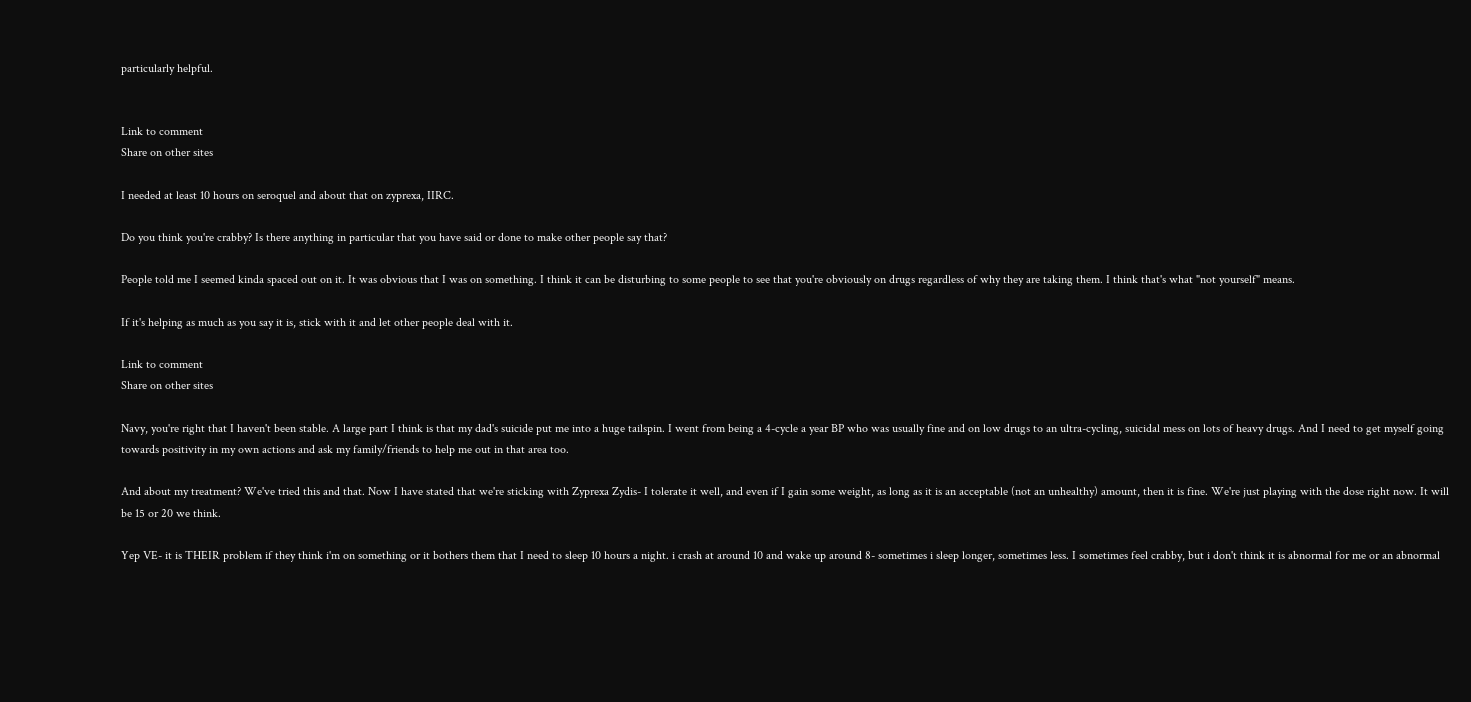particularly helpful.


Link to comment
Share on other sites

I needed at least 10 hours on seroquel and about that on zyprexa, IIRC.

Do you think you're crabby? Is there anything in particular that you have said or done to make other people say that?

People told me I seemed kinda spaced out on it. It was obvious that I was on something. I think it can be disturbing to some people to see that you're obviously on drugs regardless of why they are taking them. I think that's what "not yourself" means.

If it's helping as much as you say it is, stick with it and let other people deal with it.

Link to comment
Share on other sites

Navy, you're right that I haven't been stable. A large part I think is that my dad's suicide put me into a huge tailspin. I went from being a 4-cycle a year BP who was usually fine and on low drugs to an ultra-cycling, suicidal mess on lots of heavy drugs. And I need to get myself going towards positivity in my own actions and ask my family/friends to help me out in that area too.

And about my treatment? We've tried this and that. Now I have stated that we're sticking with Zyprexa Zydis- I tolerate it well, and even if I gain some weight, as long as it is an acceptable (not an unhealthy) amount, then it is fine. We're just playing with the dose right now. It will be 15 or 20 we think.

Yep VE- it is THEIR problem if they think i'm on something or it bothers them that I need to sleep 10 hours a night. i crash at around 10 and wake up around 8- sometimes i sleep longer, sometimes less. I sometimes feel crabby, but i don't think it is abnormal for me or an abnormal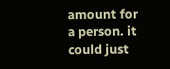amount for a person. it could just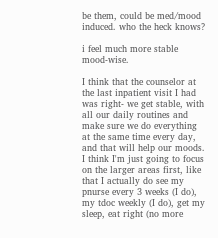be them, could be med/mood induced. who the heck knows?

i feel much more stable mood-wise.

I think that the counselor at the last inpatient visit I had was right- we get stable, with all our daily routines and make sure we do everything at the same time every day, and that will help our moods. I think I'm just going to focus on the larger areas first, like that I actually do see my pnurse every 3 weeks (I do), my tdoc weekly (I do), get my sleep, eat right (no more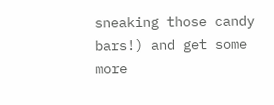sneaking those candy bars!) and get some more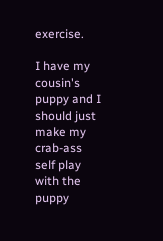exercise.

I have my cousin's puppy and I should just make my crab-ass self play with the puppy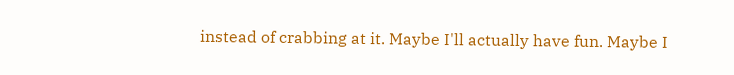instead of crabbing at it. Maybe I'll actually have fun. Maybe I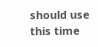should use this time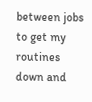between jobs to get my routines down and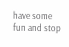have some fun and stop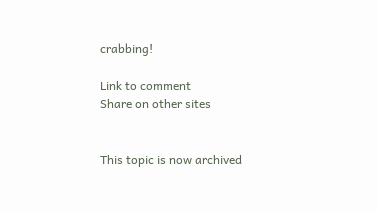crabbing!

Link to comment
Share on other sites


This topic is now archived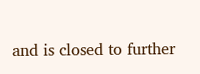and is closed to further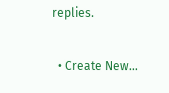replies.

  • Create New...